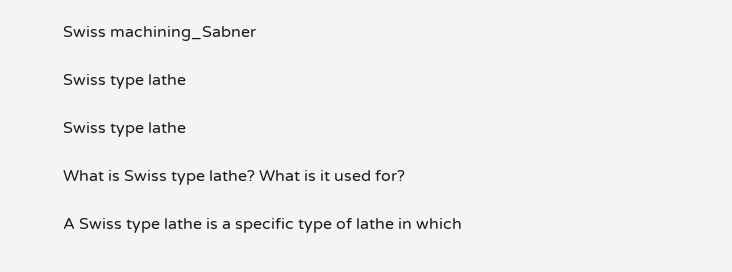Swiss machining_Sabner

Swiss type lathe

Swiss type lathe

What is Swiss type lathe? What is it used for?

A Swiss type lathe is a specific type of lathe in which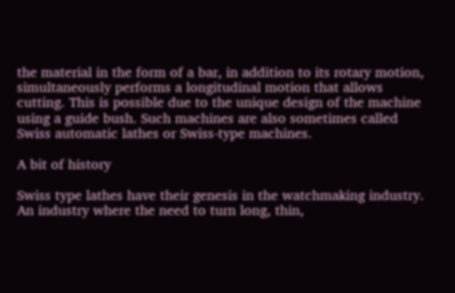the material in the form of a bar, in addition to its rotary motion, simultaneously performs a longitudinal motion that allows cutting. This is possible due to the unique design of the machine using a guide bush. Such machines are also sometimes called Swiss automatic lathes or Swiss-type machines.

A bit of history

Swiss type lathes have their genesis in the watchmaking industry. An industry where the need to turn long, thin,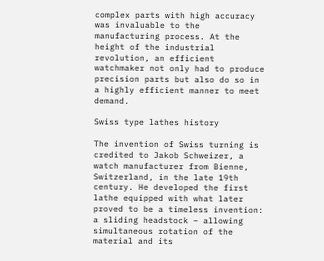complex parts with high accuracy was invaluable to the manufacturing process. At the height of the industrial revolution, an efficient watchmaker not only had to produce precision parts but also do so in a highly efficient manner to meet demand.

Swiss type lathes history

The invention of Swiss turning is credited to Jakob Schweizer, a watch manufacturer from Bienne, Switzerland, in the late 19th century. He developed the first lathe equipped with what later proved to be a timeless invention: a sliding headstock – allowing simultaneous rotation of the material and its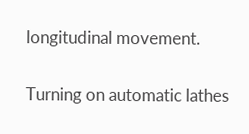longitudinal movement.

Turning on automatic lathes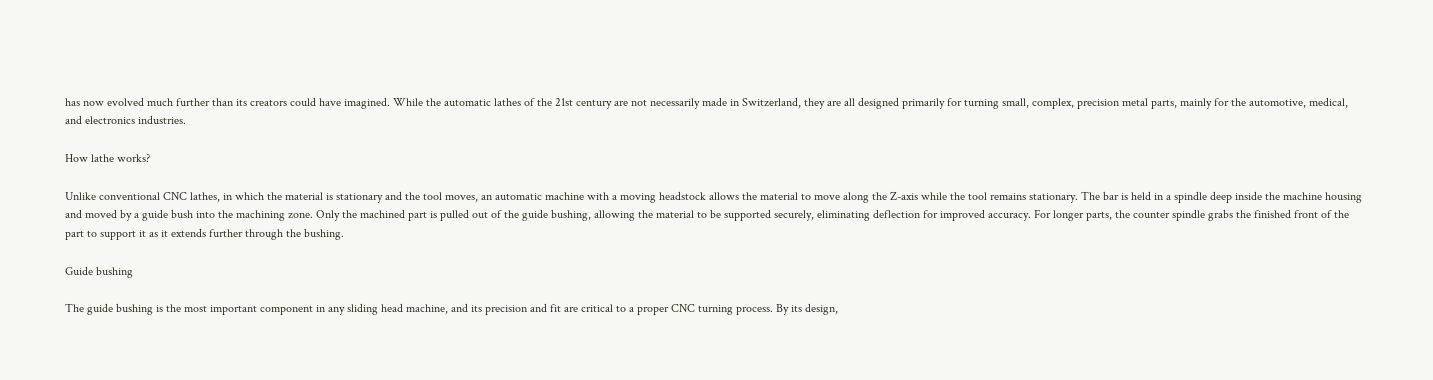has now evolved much further than its creators could have imagined. While the automatic lathes of the 21st century are not necessarily made in Switzerland, they are all designed primarily for turning small, complex, precision metal parts, mainly for the automotive, medical, and electronics industries.

How lathe works?

Unlike conventional CNC lathes, in which the material is stationary and the tool moves, an automatic machine with a moving headstock allows the material to move along the Z-axis while the tool remains stationary. The bar is held in a spindle deep inside the machine housing and moved by a guide bush into the machining zone. Only the machined part is pulled out of the guide bushing, allowing the material to be supported securely, eliminating deflection for improved accuracy. For longer parts, the counter spindle grabs the finished front of the part to support it as it extends further through the bushing.

Guide bushing

The guide bushing is the most important component in any sliding head machine, and its precision and fit are critical to a proper CNC turning process. By its design,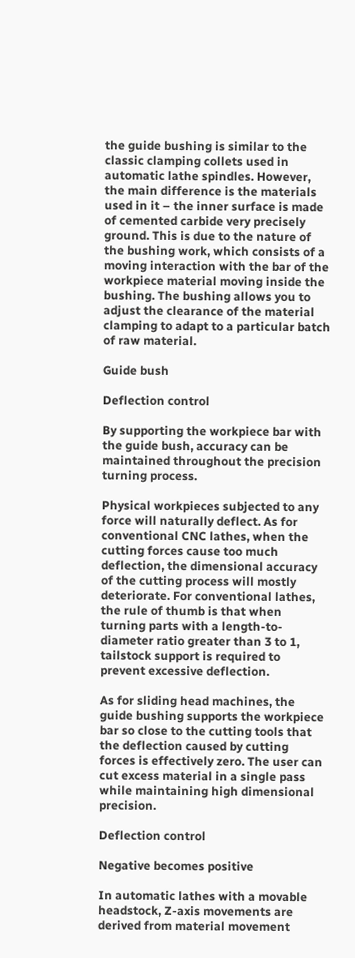the guide bushing is similar to the classic clamping collets used in automatic lathe spindles. However, the main difference is the materials used in it – the inner surface is made of cemented carbide very precisely ground. This is due to the nature of the bushing work, which consists of a moving interaction with the bar of the workpiece material moving inside the bushing. The bushing allows you to adjust the clearance of the material clamping to adapt to a particular batch of raw material.

Guide bush

Deflection control

By supporting the workpiece bar with the guide bush, accuracy can be maintained throughout the precision turning process.

Physical workpieces subjected to any force will naturally deflect. As for conventional CNC lathes, when the cutting forces cause too much deflection, the dimensional accuracy of the cutting process will mostly deteriorate. For conventional lathes, the rule of thumb is that when turning parts with a length-to-diameter ratio greater than 3 to 1, tailstock support is required to prevent excessive deflection.

As for sliding head machines, the guide bushing supports the workpiece bar so close to the cutting tools that the deflection caused by cutting forces is effectively zero. The user can cut excess material in a single pass while maintaining high dimensional precision.

Deflection control

Negative becomes positive

In automatic lathes with a movable headstock, Z-axis movements are derived from material movement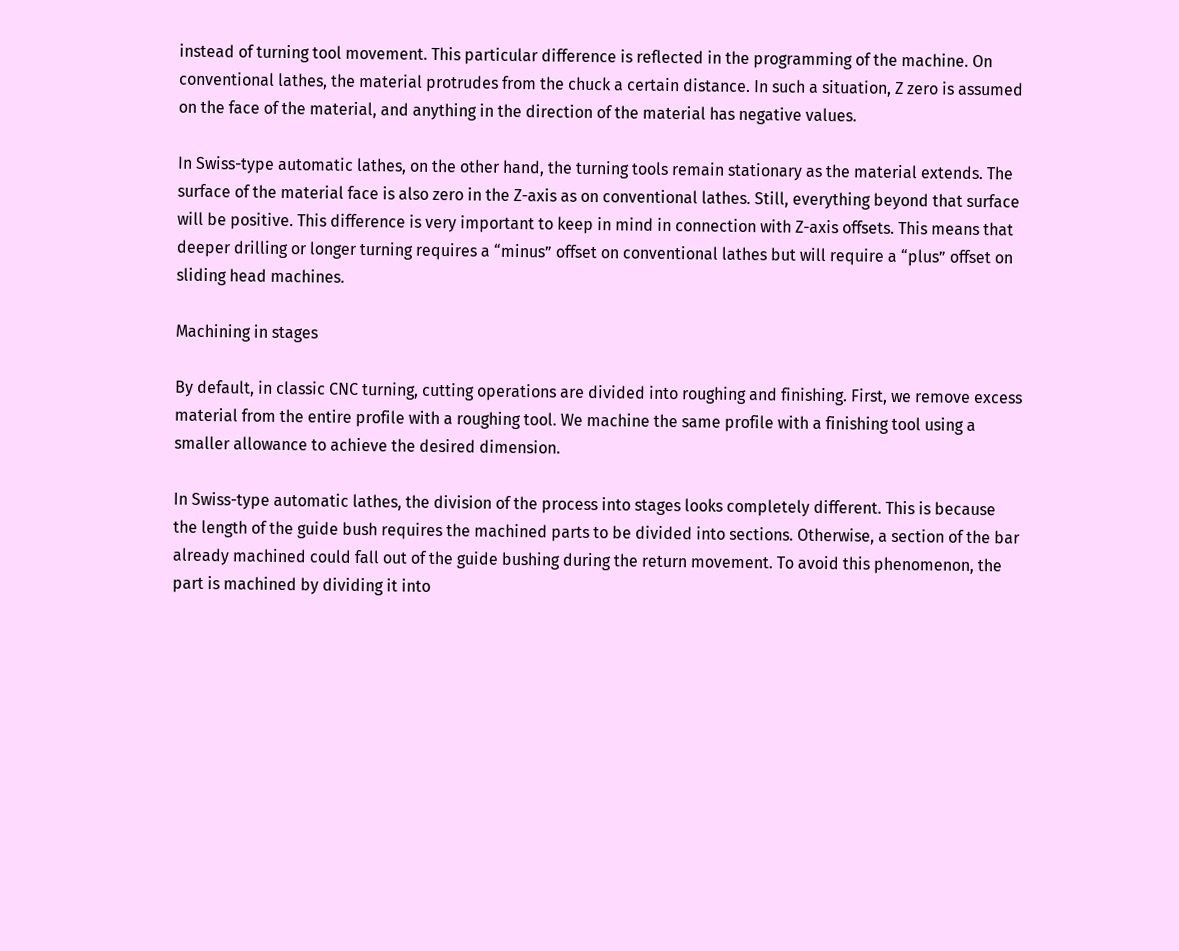instead of turning tool movement. This particular difference is reflected in the programming of the machine. On conventional lathes, the material protrudes from the chuck a certain distance. In such a situation, Z zero is assumed on the face of the material, and anything in the direction of the material has negative values.

In Swiss-type automatic lathes, on the other hand, the turning tools remain stationary as the material extends. The surface of the material face is also zero in the Z-axis as on conventional lathes. Still, everything beyond that surface will be positive. This difference is very important to keep in mind in connection with Z-axis offsets. This means that deeper drilling or longer turning requires a “minus” offset on conventional lathes but will require a “plus” offset on sliding head machines.

Machining in stages

By default, in classic CNC turning, cutting operations are divided into roughing and finishing. First, we remove excess material from the entire profile with a roughing tool. We machine the same profile with a finishing tool using a smaller allowance to achieve the desired dimension.

In Swiss-type automatic lathes, the division of the process into stages looks completely different. This is because the length of the guide bush requires the machined parts to be divided into sections. Otherwise, a section of the bar already machined could fall out of the guide bushing during the return movement. To avoid this phenomenon, the part is machined by dividing it into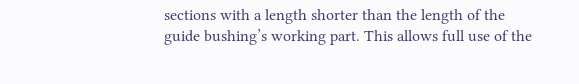sections with a length shorter than the length of the guide bushing’s working part. This allows full use of the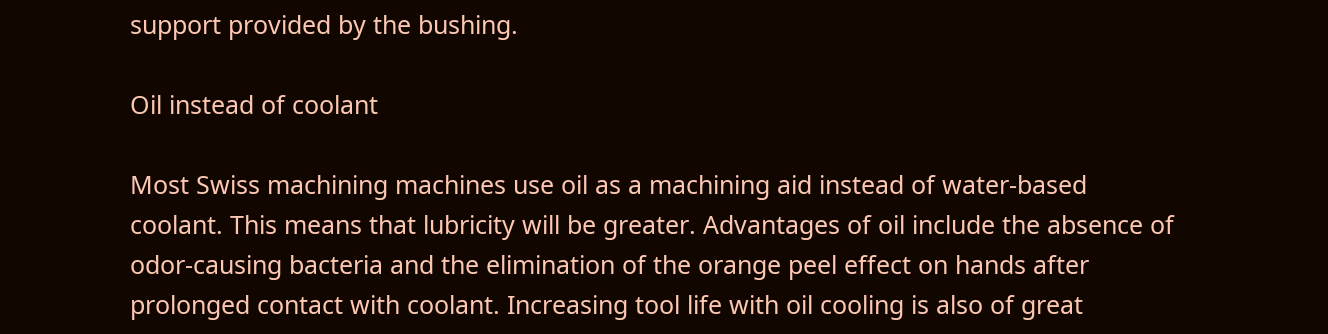support provided by the bushing.

Oil instead of coolant

Most Swiss machining machines use oil as a machining aid instead of water-based coolant. This means that lubricity will be greater. Advantages of oil include the absence of odor-causing bacteria and the elimination of the orange peel effect on hands after prolonged contact with coolant. Increasing tool life with oil cooling is also of great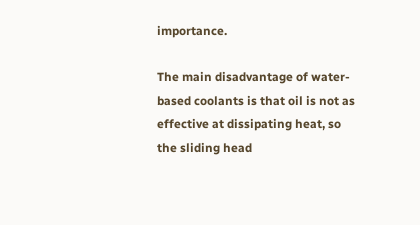importance.

The main disadvantage of water-based coolants is that oil is not as effective at dissipating heat, so the sliding head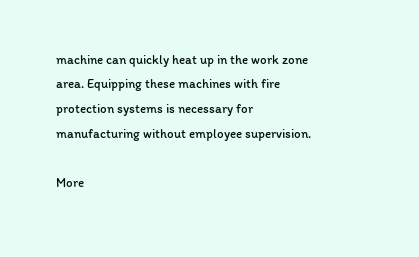machine can quickly heat up in the work zone area. Equipping these machines with fire protection systems is necessary for manufacturing without employee supervision.

More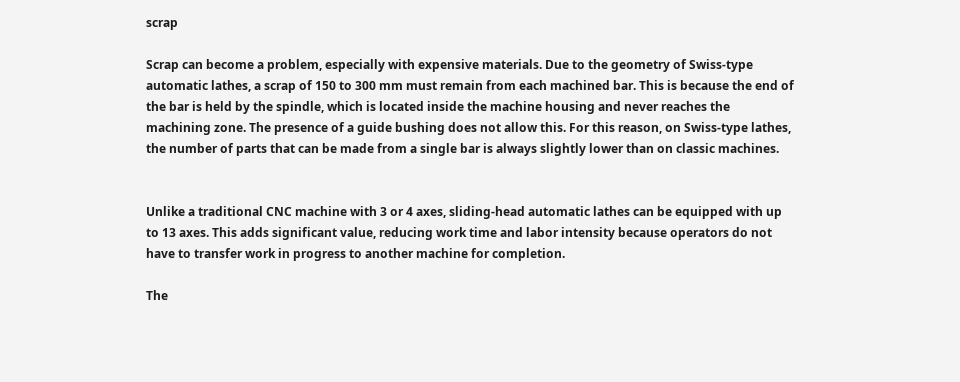scrap

Scrap can become a problem, especially with expensive materials. Due to the geometry of Swiss-type automatic lathes, a scrap of 150 to 300 mm must remain from each machined bar. This is because the end of the bar is held by the spindle, which is located inside the machine housing and never reaches the machining zone. The presence of a guide bushing does not allow this. For this reason, on Swiss-type lathes, the number of parts that can be made from a single bar is always slightly lower than on classic machines.


Unlike a traditional CNC machine with 3 or 4 axes, sliding-head automatic lathes can be equipped with up to 13 axes. This adds significant value, reducing work time and labor intensity because operators do not have to transfer work in progress to another machine for completion.

The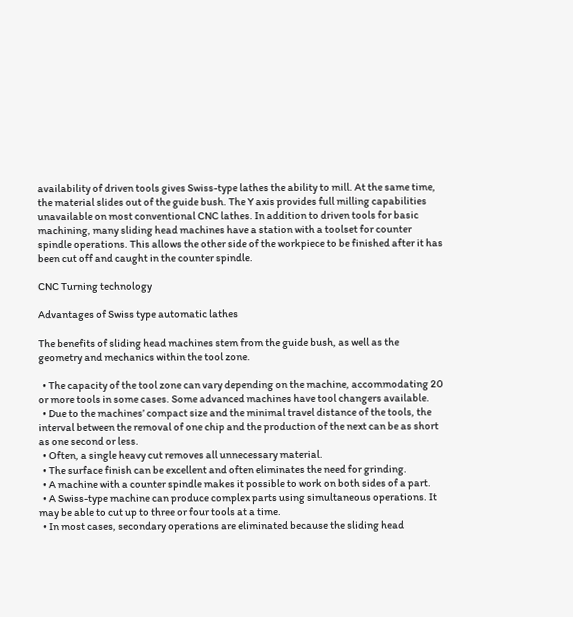availability of driven tools gives Swiss-type lathes the ability to mill. At the same time, the material slides out of the guide bush. The Y axis provides full milling capabilities unavailable on most conventional CNC lathes. In addition to driven tools for basic machining, many sliding head machines have a station with a toolset for counter spindle operations. This allows the other side of the workpiece to be finished after it has been cut off and caught in the counter spindle.

CNC Turning technology

Advantages of Swiss type automatic lathes

The benefits of sliding head machines stem from the guide bush, as well as the geometry and mechanics within the tool zone.

  • The capacity of the tool zone can vary depending on the machine, accommodating 20 or more tools in some cases. Some advanced machines have tool changers available.
  • Due to the machines’ compact size and the minimal travel distance of the tools, the interval between the removal of one chip and the production of the next can be as short as one second or less.
  • Often, a single heavy cut removes all unnecessary material.
  • The surface finish can be excellent and often eliminates the need for grinding.
  • A machine with a counter spindle makes it possible to work on both sides of a part.
  • A Swiss-type machine can produce complex parts using simultaneous operations. It may be able to cut up to three or four tools at a time.
  • In most cases, secondary operations are eliminated because the sliding head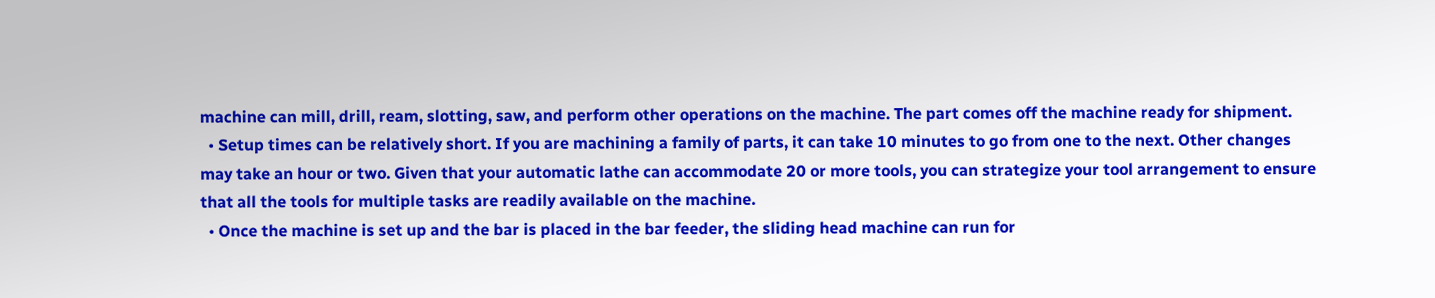machine can mill, drill, ream, slotting, saw, and perform other operations on the machine. The part comes off the machine ready for shipment.
  • Setup times can be relatively short. If you are machining a family of parts, it can take 10 minutes to go from one to the next. Other changes may take an hour or two. Given that your automatic lathe can accommodate 20 or more tools, you can strategize your tool arrangement to ensure that all the tools for multiple tasks are readily available on the machine.
  • Once the machine is set up and the bar is placed in the bar feeder, the sliding head machine can run for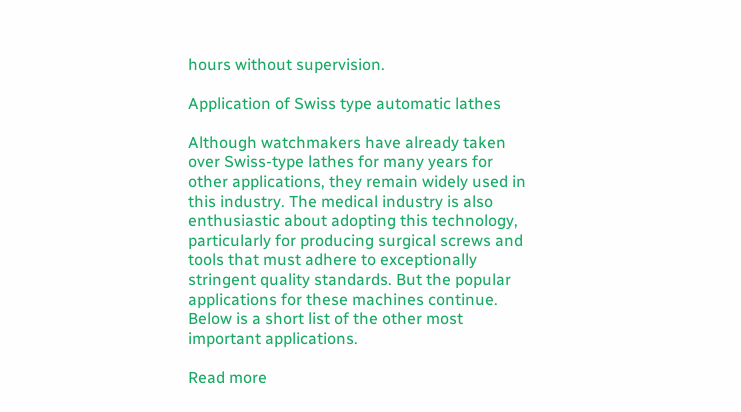hours without supervision.

Application of Swiss type automatic lathes

Although watchmakers have already taken over Swiss-type lathes for many years for other applications, they remain widely used in this industry. The medical industry is also enthusiastic about adopting this technology, particularly for producing surgical screws and tools that must adhere to exceptionally stringent quality standards. But the popular applications for these machines continue. Below is a short list of the other most important applications.

Read more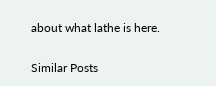about what lathe is here.

Similar Posts